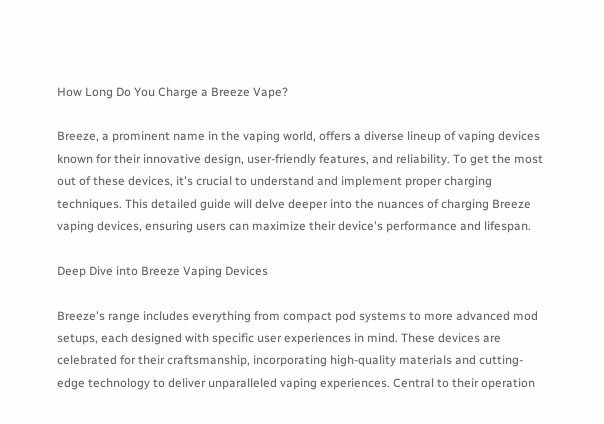How Long Do You Charge a Breeze Vape?

Breeze, a prominent name in the vaping world, offers a diverse lineup of vaping devices known for their innovative design, user-friendly features, and reliability. To get the most out of these devices, it's crucial to understand and implement proper charging techniques. This detailed guide will delve deeper into the nuances of charging Breeze vaping devices, ensuring users can maximize their device's performance and lifespan.

Deep Dive into Breeze Vaping Devices

Breeze's range includes everything from compact pod systems to more advanced mod setups, each designed with specific user experiences in mind. These devices are celebrated for their craftsmanship, incorporating high-quality materials and cutting-edge technology to deliver unparalleled vaping experiences. Central to their operation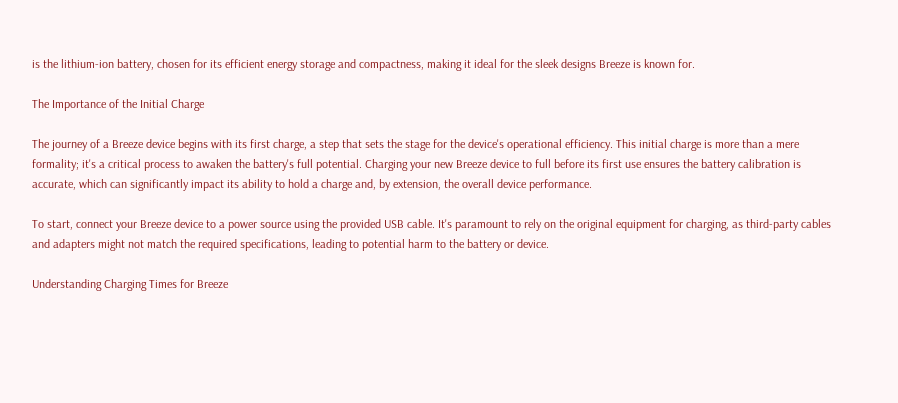is the lithium-ion battery, chosen for its efficient energy storage and compactness, making it ideal for the sleek designs Breeze is known for.

The Importance of the Initial Charge

The journey of a Breeze device begins with its first charge, a step that sets the stage for the device's operational efficiency. This initial charge is more than a mere formality; it's a critical process to awaken the battery's full potential. Charging your new Breeze device to full before its first use ensures the battery calibration is accurate, which can significantly impact its ability to hold a charge and, by extension, the overall device performance.

To start, connect your Breeze device to a power source using the provided USB cable. It's paramount to rely on the original equipment for charging, as third-party cables and adapters might not match the required specifications, leading to potential harm to the battery or device.

Understanding Charging Times for Breeze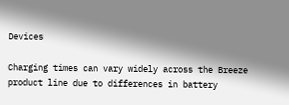Devices

Charging times can vary widely across the Breeze product line due to differences in battery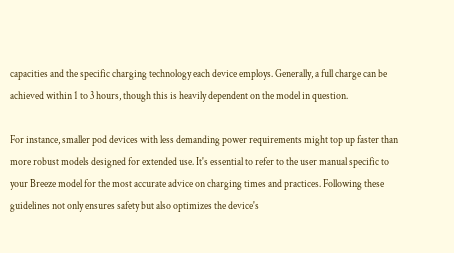capacities and the specific charging technology each device employs. Generally, a full charge can be achieved within 1 to 3 hours, though this is heavily dependent on the model in question.

For instance, smaller pod devices with less demanding power requirements might top up faster than more robust models designed for extended use. It's essential to refer to the user manual specific to your Breeze model for the most accurate advice on charging times and practices. Following these guidelines not only ensures safety but also optimizes the device's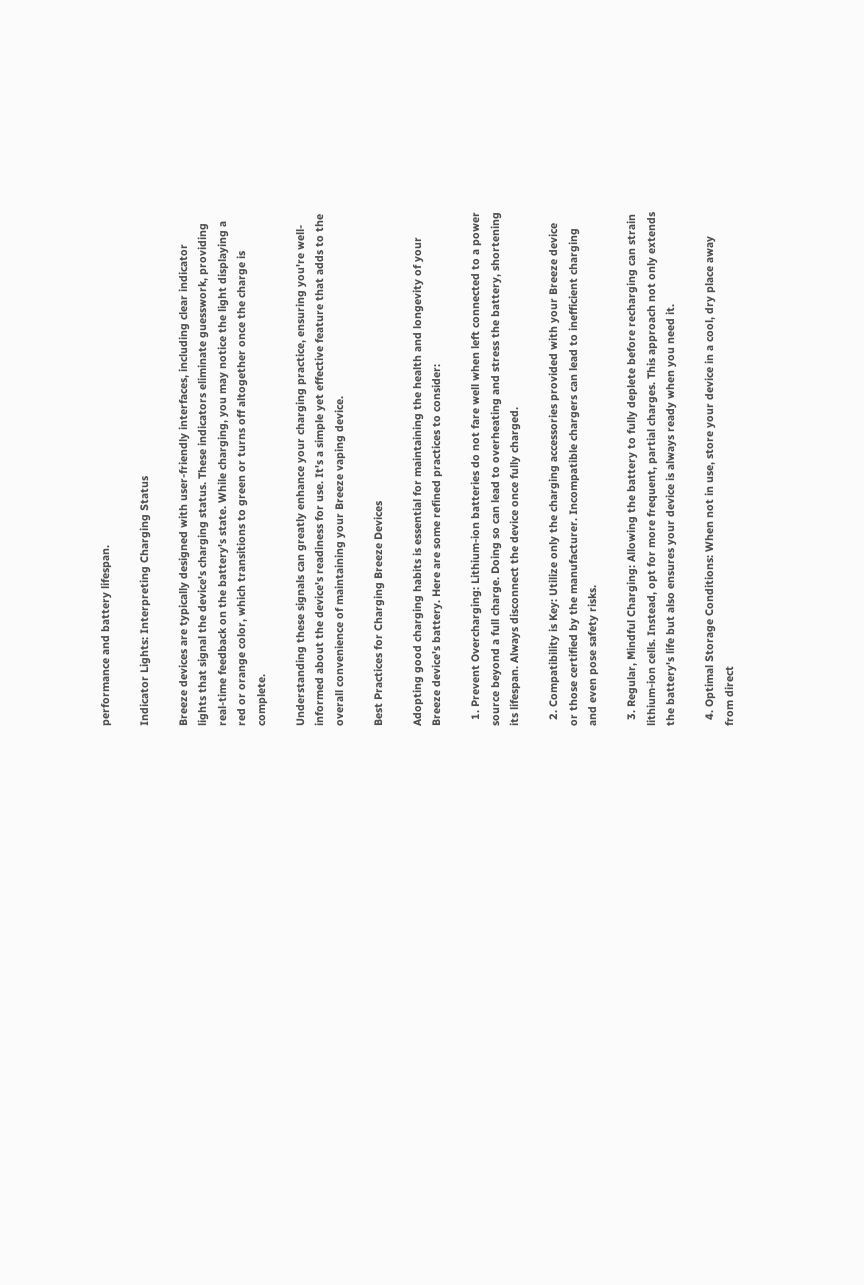performance and battery lifespan.

Indicator Lights: Interpreting Charging Status

Breeze devices are typically designed with user-friendly interfaces, including clear indicator lights that signal the device's charging status. These indicators eliminate guesswork, providing real-time feedback on the battery's state. While charging, you may notice the light displaying a red or orange color, which transitions to green or turns off altogether once the charge is complete.

Understanding these signals can greatly enhance your charging practice, ensuring you're well-informed about the device's readiness for use. It's a simple yet effective feature that adds to the overall convenience of maintaining your Breeze vaping device.

Best Practices for Charging Breeze Devices

Adopting good charging habits is essential for maintaining the health and longevity of your Breeze device's battery. Here are some refined practices to consider:

  1. Prevent Overcharging: Lithium-ion batteries do not fare well when left connected to a power source beyond a full charge. Doing so can lead to overheating and stress the battery, shortening its lifespan. Always disconnect the device once fully charged.

  2. Compatibility is Key: Utilize only the charging accessories provided with your Breeze device or those certified by the manufacturer. Incompatible chargers can lead to inefficient charging and even pose safety risks.

  3. Regular, Mindful Charging: Allowing the battery to fully deplete before recharging can strain lithium-ion cells. Instead, opt for more frequent, partial charges. This approach not only extends the battery's life but also ensures your device is always ready when you need it.

  4. Optimal Storage Conditions: When not in use, store your device in a cool, dry place away from direct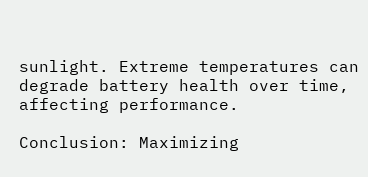sunlight. Extreme temperatures can degrade battery health over time, affecting performance.

Conclusion: Maximizing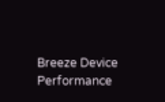Breeze Device Performance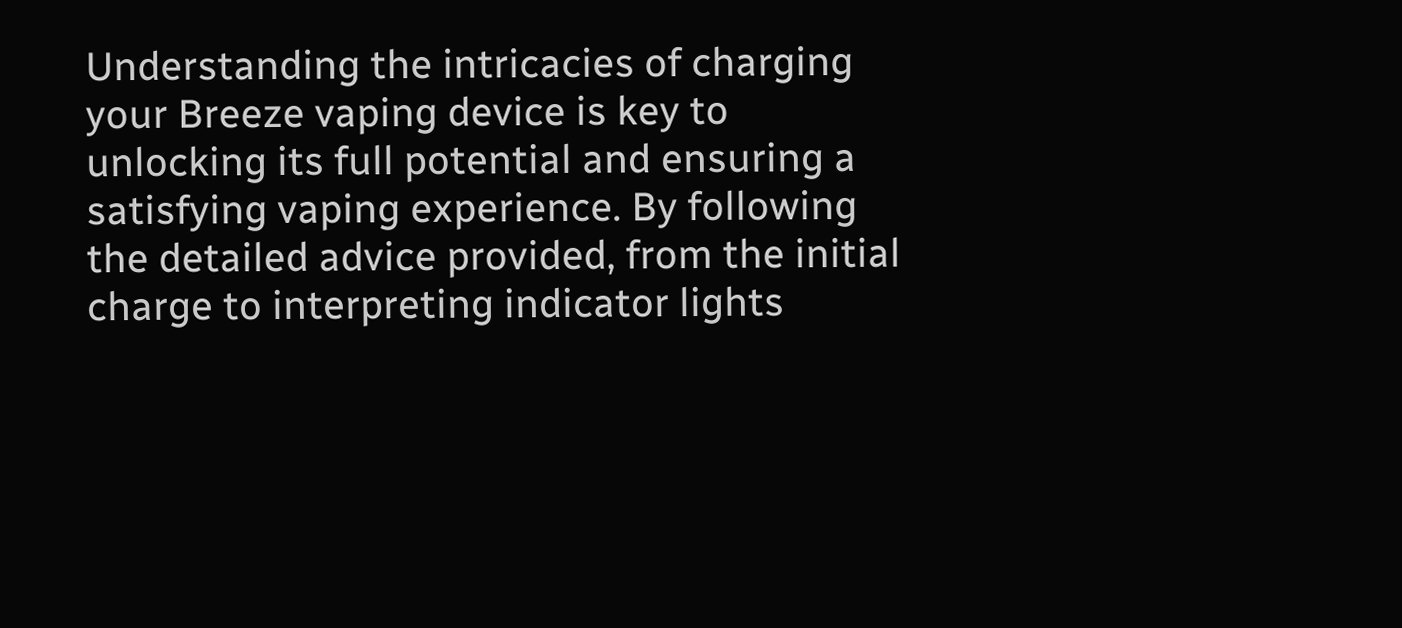Understanding the intricacies of charging your Breeze vaping device is key to unlocking its full potential and ensuring a satisfying vaping experience. By following the detailed advice provided, from the initial charge to interpreting indicator lights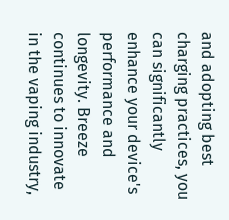and adopting best charging practices, you can significantly enhance your device's performance and longevity. Breeze continues to innovate in the vaping industry,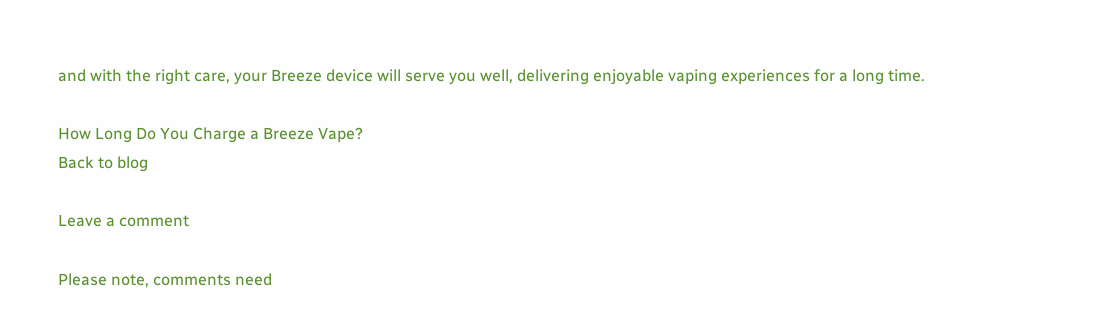and with the right care, your Breeze device will serve you well, delivering enjoyable vaping experiences for a long time.

How Long Do You Charge a Breeze Vape?
Back to blog

Leave a comment

Please note, comments need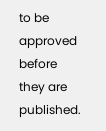to be approved before they are published.